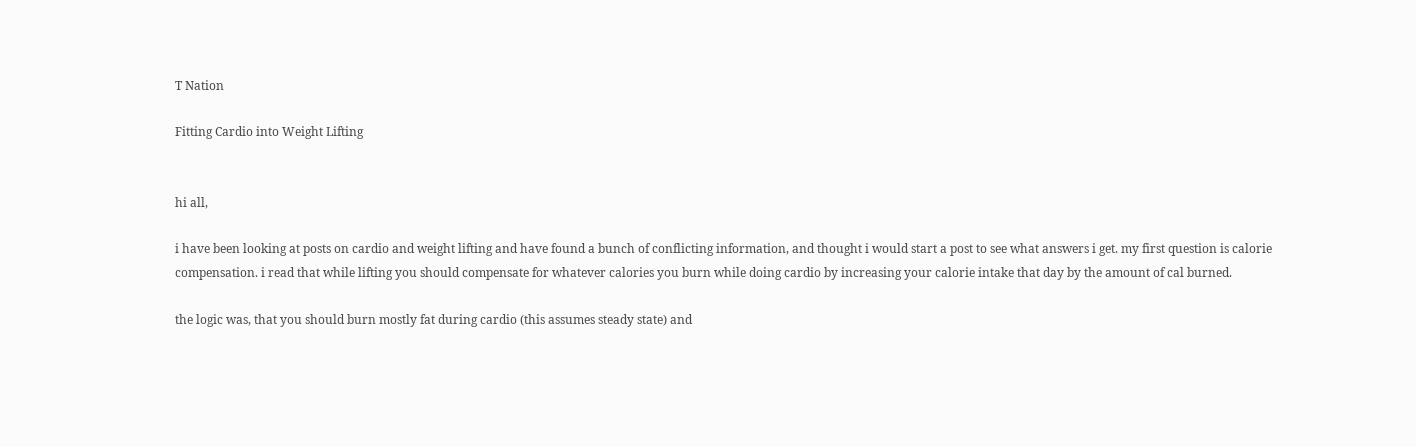T Nation

Fitting Cardio into Weight Lifting


hi all,

i have been looking at posts on cardio and weight lifting and have found a bunch of conflicting information, and thought i would start a post to see what answers i get. my first question is calorie compensation. i read that while lifting you should compensate for whatever calories you burn while doing cardio by increasing your calorie intake that day by the amount of cal burned.

the logic was, that you should burn mostly fat during cardio (this assumes steady state) and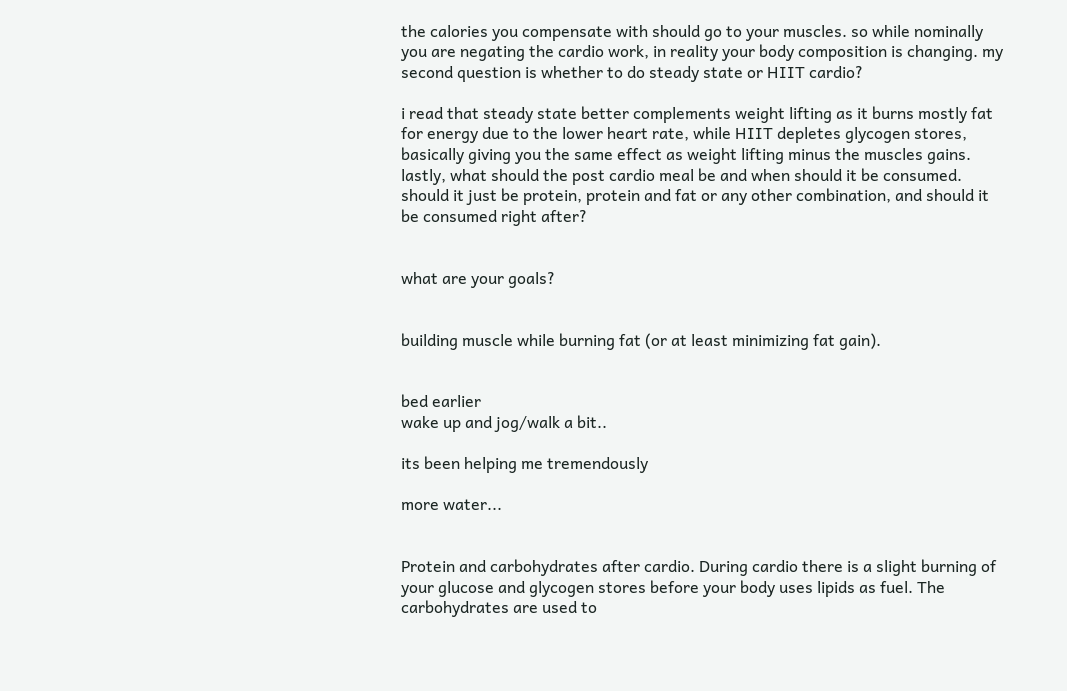the calories you compensate with should go to your muscles. so while nominally you are negating the cardio work, in reality your body composition is changing. my second question is whether to do steady state or HIIT cardio?

i read that steady state better complements weight lifting as it burns mostly fat for energy due to the lower heart rate, while HIIT depletes glycogen stores, basically giving you the same effect as weight lifting minus the muscles gains. lastly, what should the post cardio meal be and when should it be consumed. should it just be protein, protein and fat or any other combination, and should it be consumed right after?


what are your goals?


building muscle while burning fat (or at least minimizing fat gain).


bed earlier
wake up and jog/walk a bit..

its been helping me tremendously

more water...


Protein and carbohydrates after cardio. During cardio there is a slight burning of your glucose and glycogen stores before your body uses lipids as fuel. The carbohydrates are used to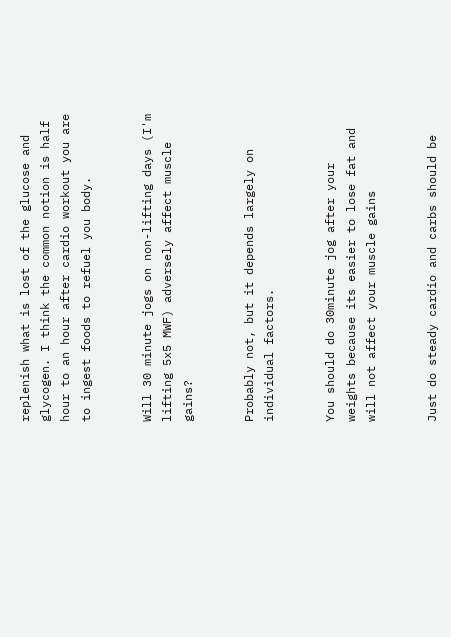replenish what is lost of the glucose and glycogen. I think the common notion is half hour to an hour after cardio workout you are to ingest foods to refuel you body.


Will 30 minute jogs on non-lifting days (I'm lifting 5x5 MWF) adversely affect muscle gains?


Probably not, but it depends largely on individual factors.


You should do 30minute jog after your weights because its easier to lose fat and will not affect your muscle gains


Just do steady cardio and carbs should be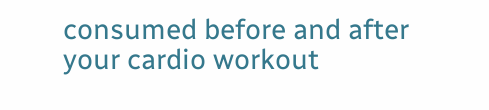consumed before and after your cardio workout